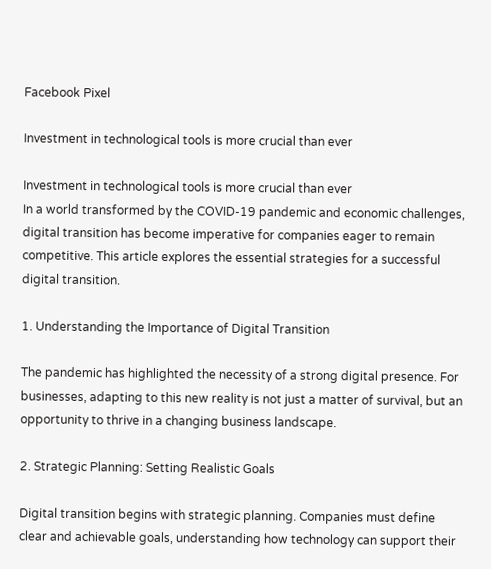Facebook Pixel

Investment in technological tools is more crucial than ever

Investment in technological tools is more crucial than ever
In a world transformed by the COVID-19 pandemic and economic challenges, digital transition has become imperative for companies eager to remain competitive. This article explores the essential strategies for a successful digital transition.

1. Understanding the Importance of Digital Transition

The pandemic has highlighted the necessity of a strong digital presence. For businesses, adapting to this new reality is not just a matter of survival, but an opportunity to thrive in a changing business landscape.

2. Strategic Planning: Setting Realistic Goals

Digital transition begins with strategic planning. Companies must define clear and achievable goals, understanding how technology can support their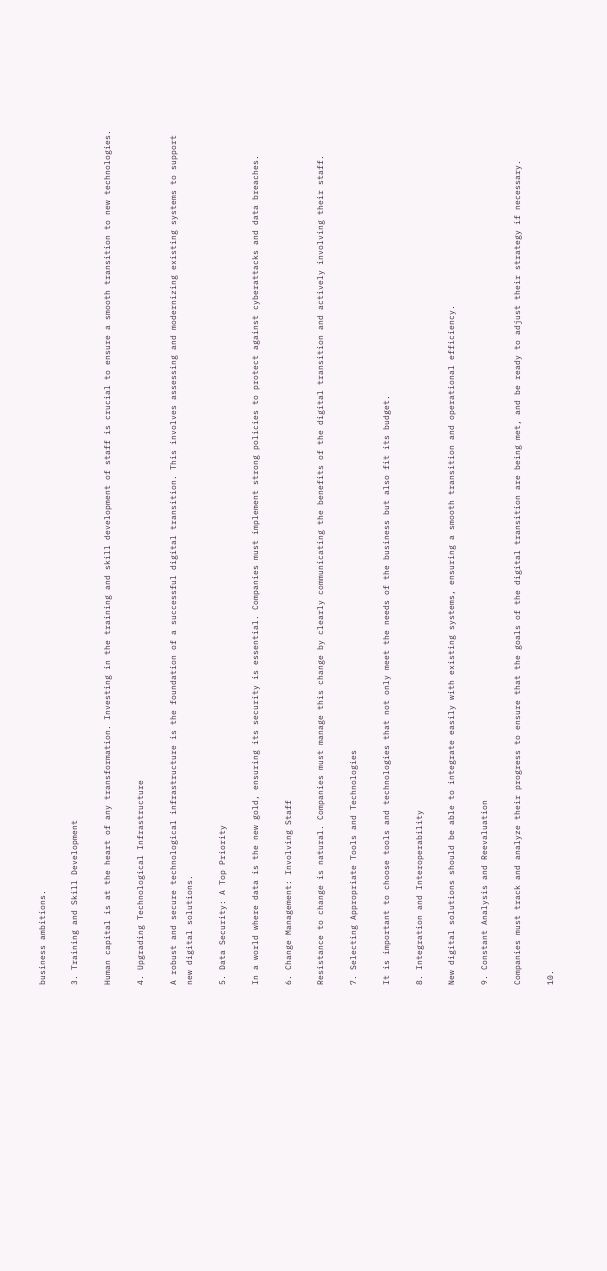business ambitions.

3. Training and Skill Development

Human capital is at the heart of any transformation. Investing in the training and skill development of staff is crucial to ensure a smooth transition to new technologies.

4. Upgrading Technological Infrastructure

A robust and secure technological infrastructure is the foundation of a successful digital transition. This involves assessing and modernizing existing systems to support new digital solutions.

5. Data Security: A Top Priority

In a world where data is the new gold, ensuring its security is essential. Companies must implement strong policies to protect against cyberattacks and data breaches.

6. Change Management: Involving Staff

Resistance to change is natural. Companies must manage this change by clearly communicating the benefits of the digital transition and actively involving their staff.

7. Selecting Appropriate Tools and Technologies

It is important to choose tools and technologies that not only meet the needs of the business but also fit its budget.

8. Integration and Interoperability

New digital solutions should be able to integrate easily with existing systems, ensuring a smooth transition and operational efficiency.

9. Constant Analysis and Reevaluation

Companies must track and analyze their progress to ensure that the goals of the digital transition are being met, and be ready to adjust their strategy if necessary.

10.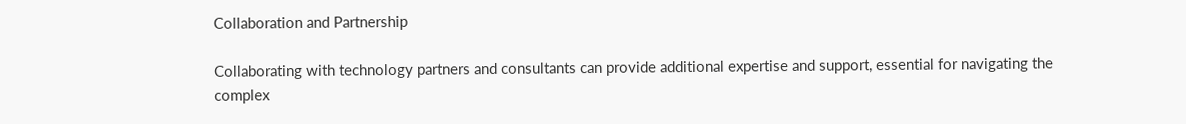Collaboration and Partnership

Collaborating with technology partners and consultants can provide additional expertise and support, essential for navigating the complex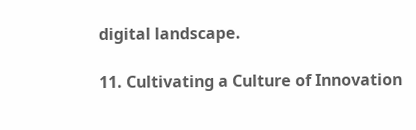digital landscape.

11. Cultivating a Culture of Innovation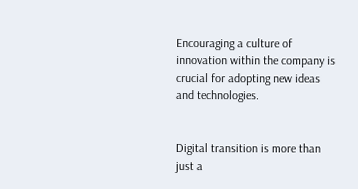Encouraging a culture of innovation within the company is crucial for adopting new ideas and technologies.


Digital transition is more than just a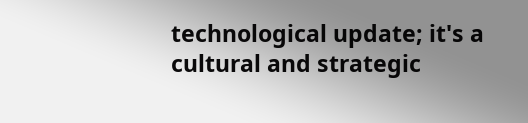technological update; it's a cultural and strategic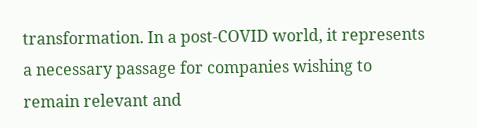transformation. In a post-COVID world, it represents a necessary passage for companies wishing to remain relevant and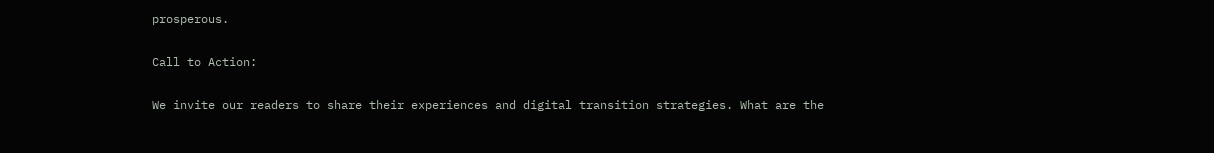prosperous.

Call to Action:

We invite our readers to share their experiences and digital transition strategies. What are the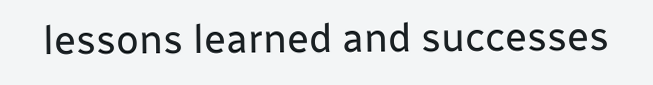lessons learned and successes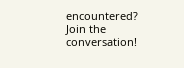encountered? Join the conversation!